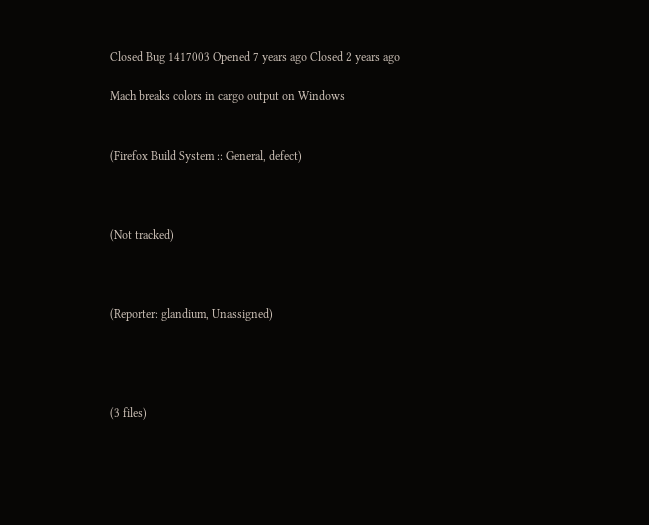Closed Bug 1417003 Opened 7 years ago Closed 2 years ago

Mach breaks colors in cargo output on Windows


(Firefox Build System :: General, defect)



(Not tracked)



(Reporter: glandium, Unassigned)




(3 files)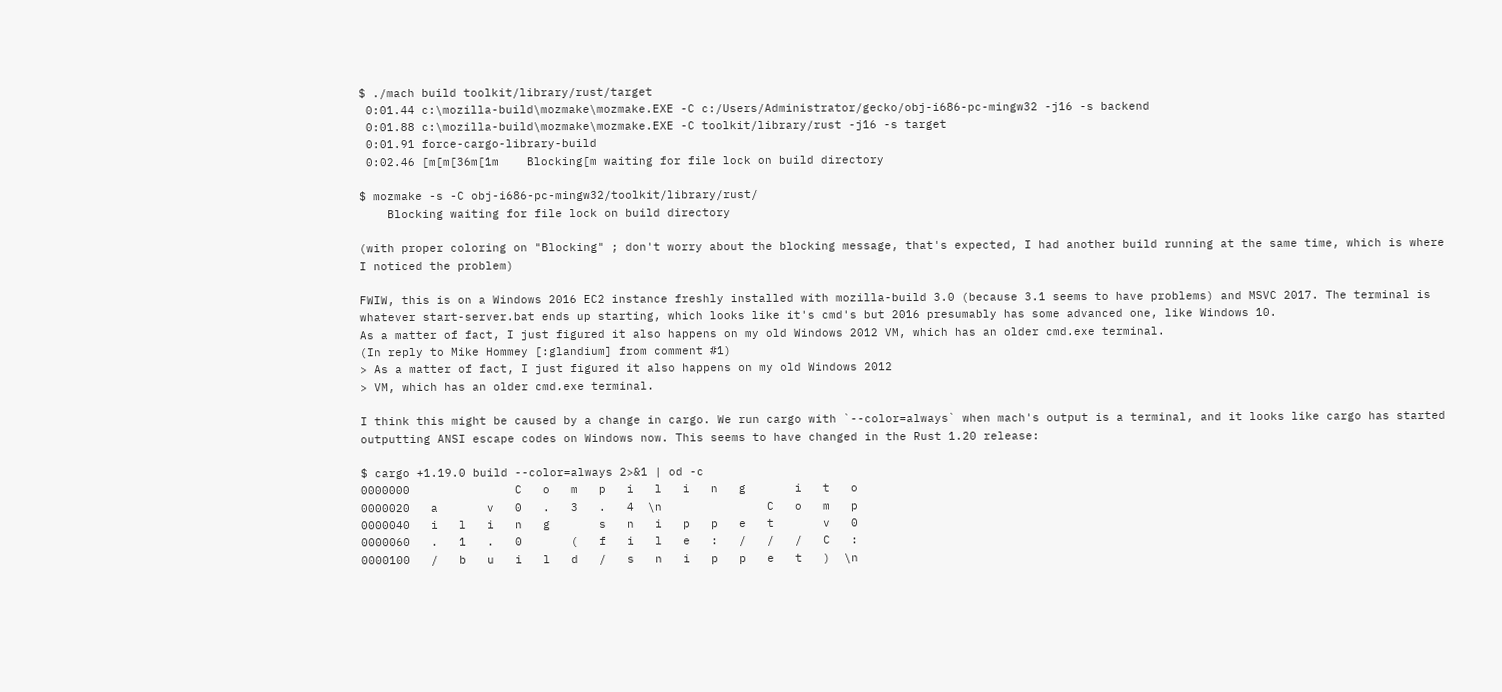$ ./mach build toolkit/library/rust/target
 0:01.44 c:\mozilla-build\mozmake\mozmake.EXE -C c:/Users/Administrator/gecko/obj-i686-pc-mingw32 -j16 -s backend
 0:01.88 c:\mozilla-build\mozmake\mozmake.EXE -C toolkit/library/rust -j16 -s target
 0:01.91 force-cargo-library-build
 0:02.46 [m[m[36m[1m    Blocking[m waiting for file lock on build directory

$ mozmake -s -C obj-i686-pc-mingw32/toolkit/library/rust/
    Blocking waiting for file lock on build directory

(with proper coloring on "Blocking" ; don't worry about the blocking message, that's expected, I had another build running at the same time, which is where I noticed the problem)

FWIW, this is on a Windows 2016 EC2 instance freshly installed with mozilla-build 3.0 (because 3.1 seems to have problems) and MSVC 2017. The terminal is whatever start-server.bat ends up starting, which looks like it's cmd's but 2016 presumably has some advanced one, like Windows 10.
As a matter of fact, I just figured it also happens on my old Windows 2012 VM, which has an older cmd.exe terminal.
(In reply to Mike Hommey [:glandium] from comment #1)
> As a matter of fact, I just figured it also happens on my old Windows 2012
> VM, which has an older cmd.exe terminal.

I think this might be caused by a change in cargo. We run cargo with `--color=always` when mach's output is a terminal, and it looks like cargo has started outputting ANSI escape codes on Windows now. This seems to have changed in the Rust 1.20 release:

$ cargo +1.19.0 build --color=always 2>&1 | od -c
0000000               C   o   m   p   i   l   i   n   g       i   t   o
0000020   a       v   0   .   3   .   4  \n               C   o   m   p
0000040   i   l   i   n   g       s   n   i   p   p   e   t       v   0
0000060   .   1   .   0       (   f   i   l   e   :   /   /   /   C   :
0000100   /   b   u   i   l   d   /   s   n   i   p   p   e   t   )  \n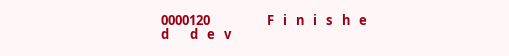0000120                   F   i   n   i   s   h   e   d       d   e   v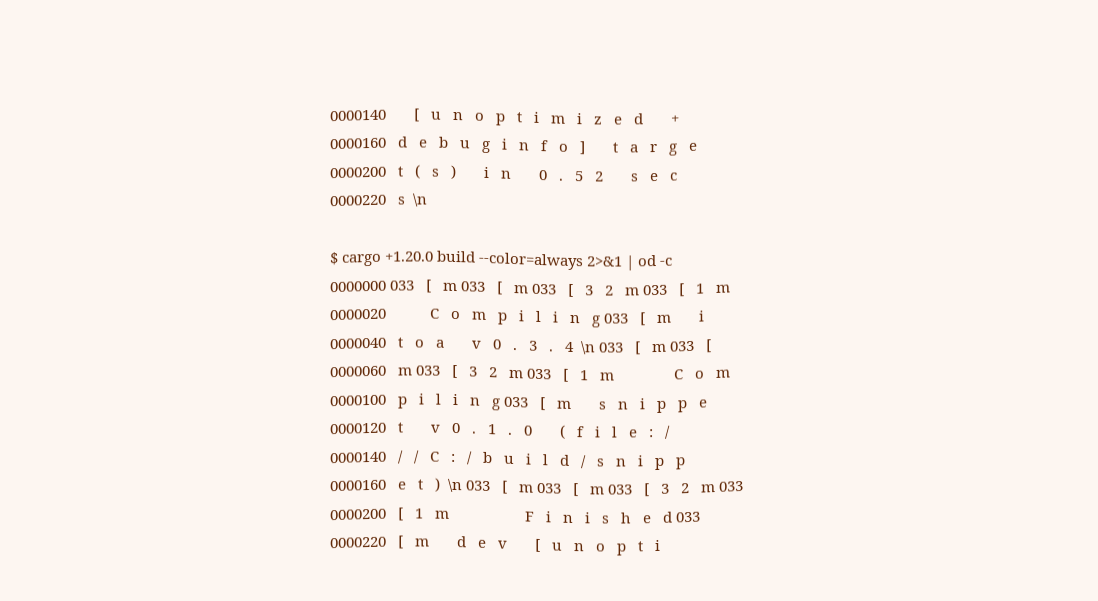0000140       [   u   n   o   p   t   i   m   i   z   e   d       +
0000160   d   e   b   u   g   i   n   f   o   ]       t   a   r   g   e
0000200   t   (   s   )       i   n       0   .   5   2       s   e   c
0000220   s  \n

$ cargo +1.20.0 build --color=always 2>&1 | od -c
0000000 033   [   m 033   [   m 033   [   3   2   m 033   [   1   m
0000020           C   o   m   p   i   l   i   n   g 033   [   m       i
0000040   t   o   a       v   0   .   3   .   4  \n 033   [   m 033   [
0000060   m 033   [   3   2   m 033   [   1   m               C   o   m
0000100   p   i   l   i   n   g 033   [   m       s   n   i   p   p   e
0000120   t       v   0   .   1   .   0       (   f   i   l   e   :   /
0000140   /   /   C   :   /   b   u   i   l   d   /   s   n   i   p   p
0000160   e   t   )  \n 033   [   m 033   [   m 033   [   3   2   m 033
0000200   [   1   m                   F   i   n   i   s   h   e   d 033
0000220   [   m       d   e   v       [   u   n   o   p   t   i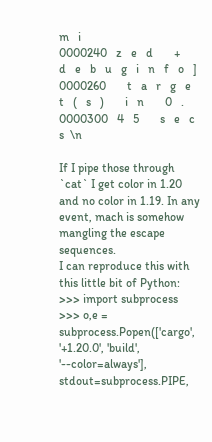m   i
0000240   z   e   d       +       d   e   b   u   g   i   n   f   o   ]
0000260       t   a   r   g   e   t   (   s   )       i   n       0   .
0000300   4   5       s   e   c   s  \n

If I pipe those through `cat` I get color in 1.20 and no color in 1.19. In any event, mach is somehow mangling the escape sequences.
I can reproduce this with this little bit of Python:
>>> import subprocess
>>> o,e = subprocess.Popen(['cargo', '+1.20.0', 'build', '--color=always'], stdout=subprocess.PIPE,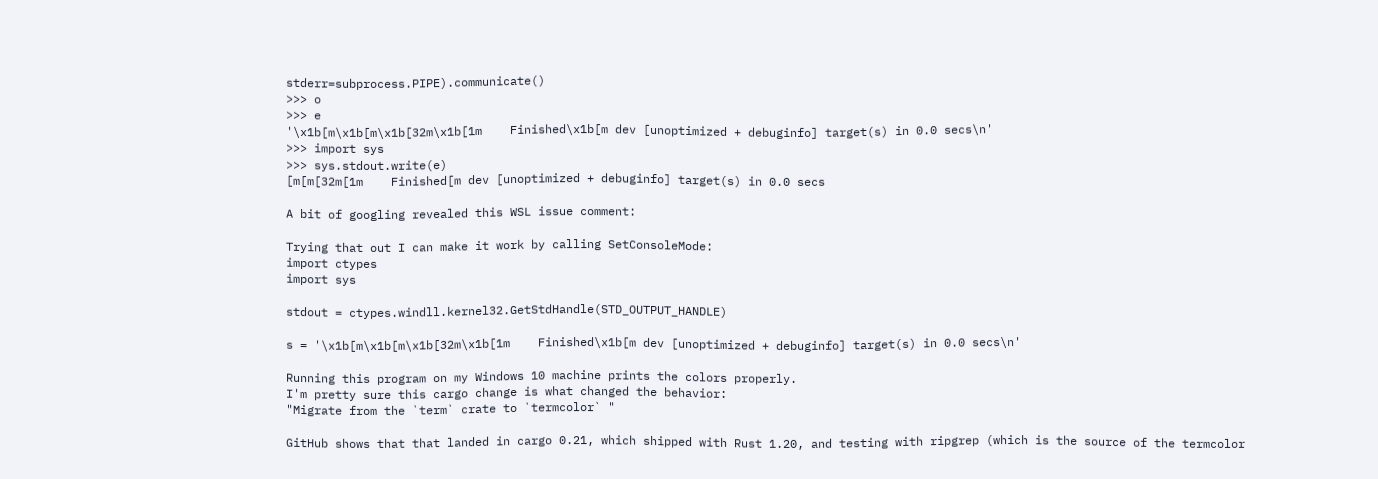stderr=subprocess.PIPE).communicate()
>>> o
>>> e
'\x1b[m\x1b[m\x1b[32m\x1b[1m    Finished\x1b[m dev [unoptimized + debuginfo] target(s) in 0.0 secs\n'
>>> import sys
>>> sys.stdout.write(e)
[m[m[32m[1m    Finished[m dev [unoptimized + debuginfo] target(s) in 0.0 secs

A bit of googling revealed this WSL issue comment:

Trying that out I can make it work by calling SetConsoleMode:
import ctypes
import sys

stdout = ctypes.windll.kernel32.GetStdHandle(STD_OUTPUT_HANDLE)

s = '\x1b[m\x1b[m\x1b[32m\x1b[1m    Finished\x1b[m dev [unoptimized + debuginfo] target(s) in 0.0 secs\n'

Running this program on my Windows 10 machine prints the colors properly.
I'm pretty sure this cargo change is what changed the behavior:
"Migrate from the `term` crate to `termcolor` "

GitHub shows that that landed in cargo 0.21, which shipped with Rust 1.20, and testing with ripgrep (which is the source of the termcolor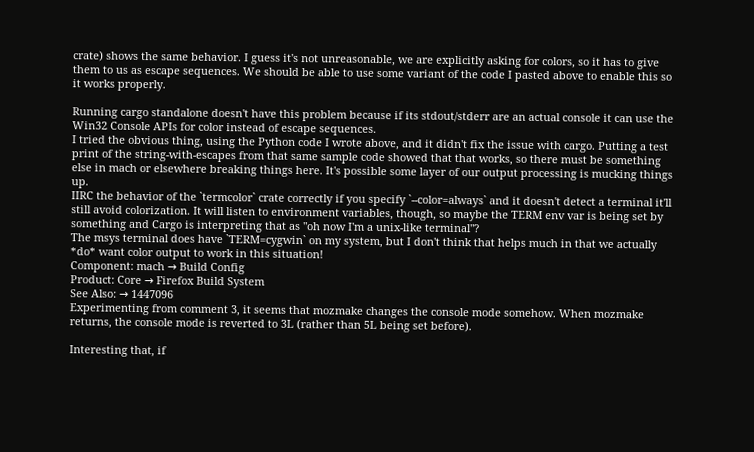crate) shows the same behavior. I guess it's not unreasonable, we are explicitly asking for colors, so it has to give them to us as escape sequences. We should be able to use some variant of the code I pasted above to enable this so it works properly.

Running cargo standalone doesn't have this problem because if its stdout/stderr are an actual console it can use the Win32 Console APIs for color instead of escape sequences.
I tried the obvious thing, using the Python code I wrote above, and it didn't fix the issue with cargo. Putting a test print of the string-with-escapes from that same sample code showed that that works, so there must be something else in mach or elsewhere breaking things here. It's possible some layer of our output processing is mucking things up.
IIRC the behavior of the `termcolor` crate correctly if you specify `--color=always` and it doesn't detect a terminal it'll still avoid colorization. It will listen to environment variables, though, so maybe the TERM env var is being set by something and Cargo is interpreting that as "oh now I'm a unix-like terminal"?
The msys terminal does have `TERM=cygwin` on my system, but I don't think that helps much in that we actually *do* want color output to work in this situation!
Component: mach → Build Config
Product: Core → Firefox Build System
See Also: → 1447096
Experimenting from comment 3, it seems that mozmake changes the console mode somehow. When mozmake returns, the console mode is reverted to 3L (rather than 5L being set before).

Interesting that, if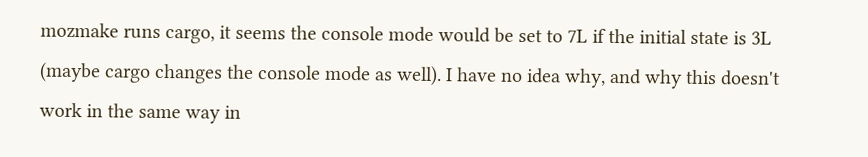mozmake runs cargo, it seems the console mode would be set to 7L if the initial state is 3L (maybe cargo changes the console mode as well). I have no idea why, and why this doesn't work in the same way in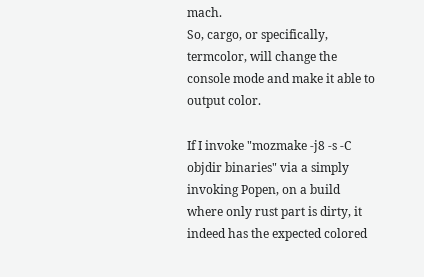mach.
So, cargo, or specifically, termcolor, will change the console mode and make it able to output color.

If I invoke "mozmake -j8 -s -C objdir binaries" via a simply invoking Popen, on a build where only rust part is dirty, it indeed has the expected colored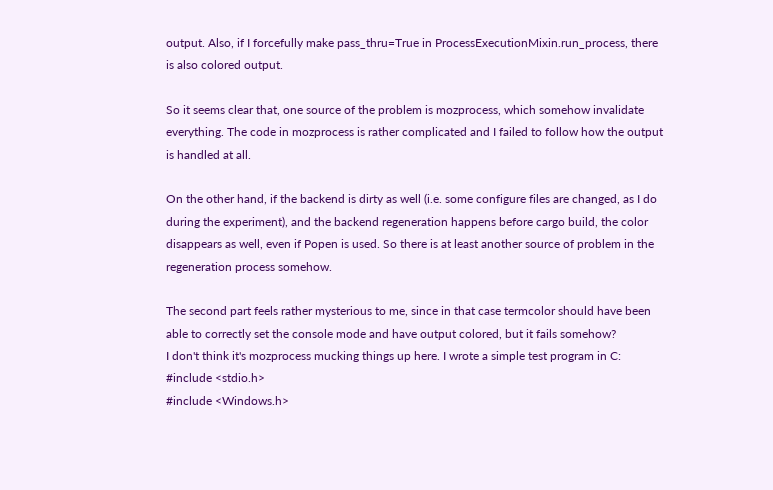output. Also, if I forcefully make pass_thru=True in ProcessExecutionMixin.run_process, there is also colored output.

So it seems clear that, one source of the problem is mozprocess, which somehow invalidate everything. The code in mozprocess is rather complicated and I failed to follow how the output is handled at all.

On the other hand, if the backend is dirty as well (i.e. some configure files are changed, as I do during the experiment), and the backend regeneration happens before cargo build, the color disappears as well, even if Popen is used. So there is at least another source of problem in the regeneration process somehow.

The second part feels rather mysterious to me, since in that case termcolor should have been able to correctly set the console mode and have output colored, but it fails somehow?
I don't think it's mozprocess mucking things up here. I wrote a simple test program in C:
#include <stdio.h>
#include <Windows.h>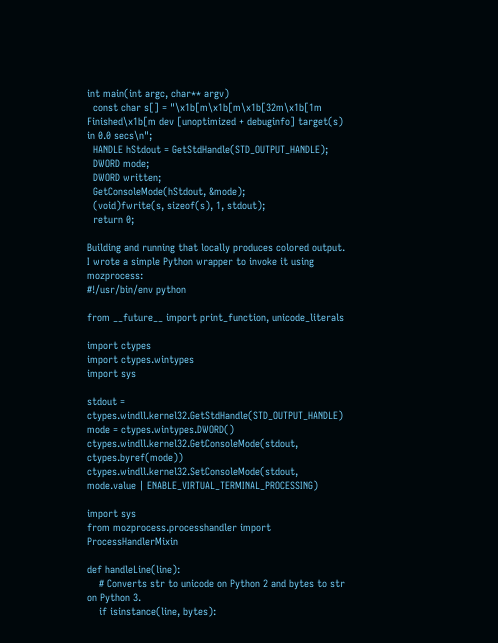int main(int argc, char** argv)
  const char s[] = "\x1b[m\x1b[m\x1b[32m\x1b[1m    Finished\x1b[m dev [unoptimized + debuginfo] target(s) in 0.0 secs\n";
  HANDLE hStdout = GetStdHandle(STD_OUTPUT_HANDLE);
  DWORD mode;
  DWORD written;
  GetConsoleMode(hStdout, &mode);
  (void)fwrite(s, sizeof(s), 1, stdout);
  return 0;

Building and running that locally produces colored output. I wrote a simple Python wrapper to invoke it using mozprocess:
#!/usr/bin/env python

from __future__ import print_function, unicode_literals

import ctypes
import ctypes.wintypes
import sys

stdout = ctypes.windll.kernel32.GetStdHandle(STD_OUTPUT_HANDLE)
mode = ctypes.wintypes.DWORD()
ctypes.windll.kernel32.GetConsoleMode(stdout, ctypes.byref(mode))
ctypes.windll.kernel32.SetConsoleMode(stdout, mode.value | ENABLE_VIRTUAL_TERMINAL_PROCESSING)

import sys
from mozprocess.processhandler import ProcessHandlerMixin

def handleLine(line):
    # Converts str to unicode on Python 2 and bytes to str on Python 3.
    if isinstance(line, bytes):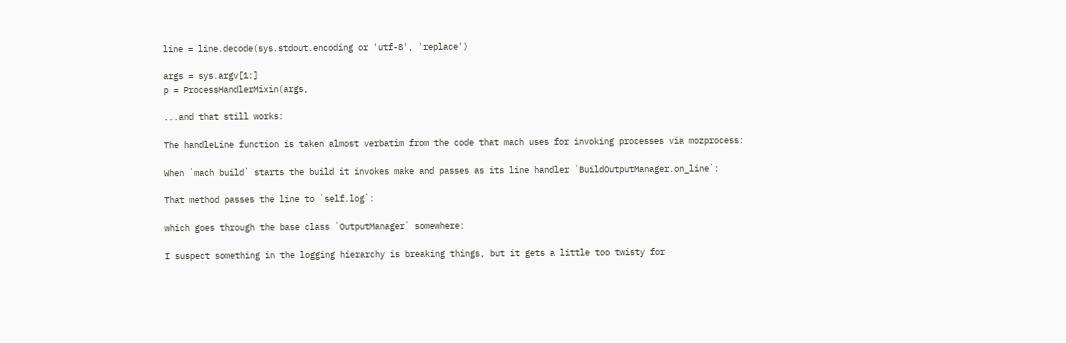line = line.decode(sys.stdout.encoding or 'utf-8', 'replace')

args = sys.argv[1:]
p = ProcessHandlerMixin(args,

...and that still works:

The handleLine function is taken almost verbatim from the code that mach uses for invoking processes via mozprocess:

When `mach build` starts the build it invokes make and passes as its line handler `BuildOutputManager.on_line`:

That method passes the line to `self.log`:

which goes through the base class `OutputManager` somewhere:

I suspect something in the logging hierarchy is breaking things, but it gets a little too twisty for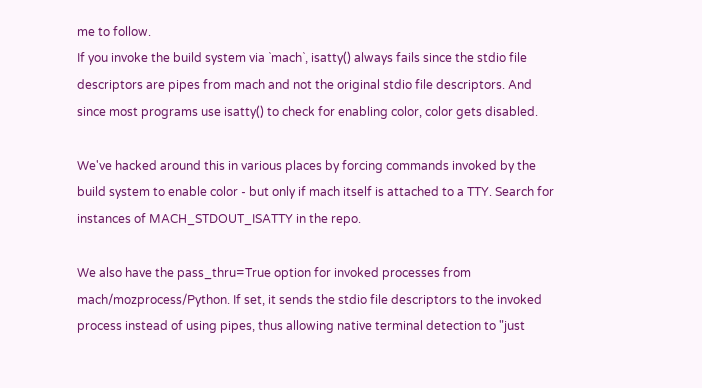me to follow.
If you invoke the build system via `mach`, isatty() always fails since the stdio file descriptors are pipes from mach and not the original stdio file descriptors. And since most programs use isatty() to check for enabling color, color gets disabled.

We've hacked around this in various places by forcing commands invoked by the build system to enable color - but only if mach itself is attached to a TTY. Search for instances of MACH_STDOUT_ISATTY in the repo.

We also have the pass_thru=True option for invoked processes from mach/mozprocess/Python. If set, it sends the stdio file descriptors to the invoked process instead of using pipes, thus allowing native terminal detection to "just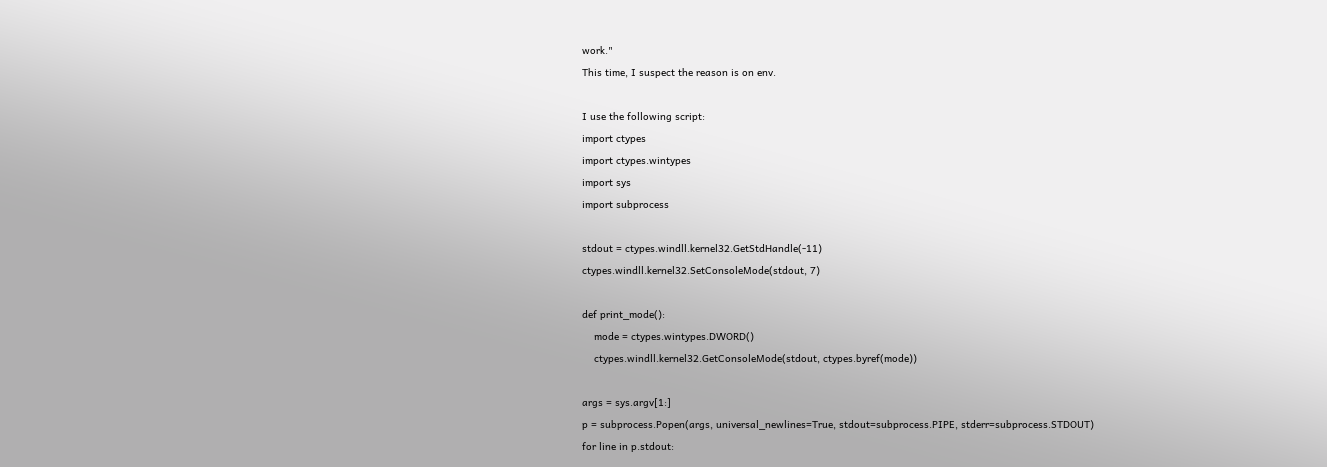work."
This time, I suspect the reason is on env.

I use the following script:
import ctypes
import ctypes.wintypes
import sys
import subprocess

stdout = ctypes.windll.kernel32.GetStdHandle(-11)
ctypes.windll.kernel32.SetConsoleMode(stdout, 7)

def print_mode():
    mode = ctypes.wintypes.DWORD()
    ctypes.windll.kernel32.GetConsoleMode(stdout, ctypes.byref(mode))

args = sys.argv[1:]
p = subprocess.Popen(args, universal_newlines=True, stdout=subprocess.PIPE, stderr=subprocess.STDOUT)
for line in p.stdout: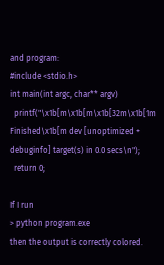and program:
#include <stdio.h>
int main(int argc, char** argv)
  printf("\x1b[m\x1b[m\x1b[32m\x1b[1m    Finished\x1b[m dev [unoptimized + debuginfo] target(s) in 0.0 secs\n");
  return 0;

If I run
> python program.exe
then the output is correctly colored.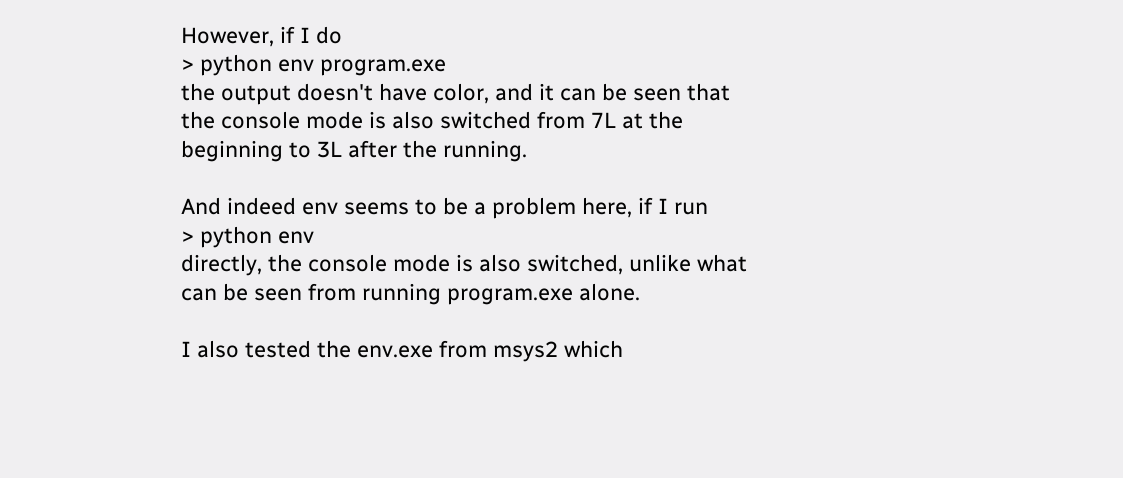However, if I do
> python env program.exe
the output doesn't have color, and it can be seen that the console mode is also switched from 7L at the beginning to 3L after the running.

And indeed env seems to be a problem here, if I run
> python env
directly, the console mode is also switched, unlike what can be seen from running program.exe alone.

I also tested the env.exe from msys2 which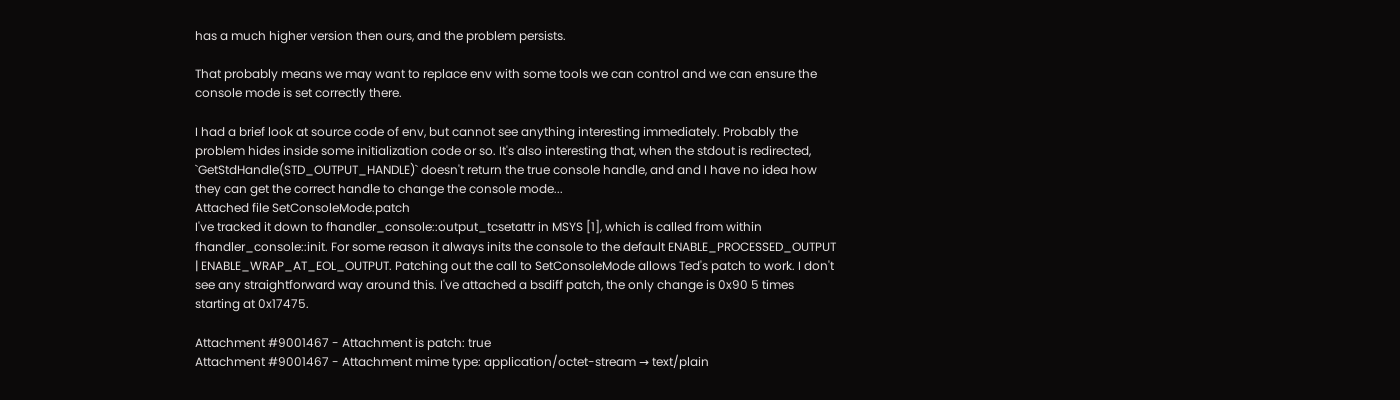has a much higher version then ours, and the problem persists.

That probably means we may want to replace env with some tools we can control and we can ensure the console mode is set correctly there.

I had a brief look at source code of env, but cannot see anything interesting immediately. Probably the problem hides inside some initialization code or so. It's also interesting that, when the stdout is redirected, `GetStdHandle(STD_OUTPUT_HANDLE)` doesn't return the true console handle, and and I have no idea how they can get the correct handle to change the console mode...
Attached file SetConsoleMode.patch
I've tracked it down to fhandler_console::output_tcsetattr in MSYS [1], which is called from within fhandler_console::init. For some reason it always inits the console to the default ENABLE_PROCESSED_OUTPUT | ENABLE_WRAP_AT_EOL_OUTPUT. Patching out the call to SetConsoleMode allows Ted's patch to work. I don't see any straightforward way around this. I've attached a bsdiff patch, the only change is 0x90 5 times starting at 0x17475.

Attachment #9001467 - Attachment is patch: true
Attachment #9001467 - Attachment mime type: application/octet-stream → text/plain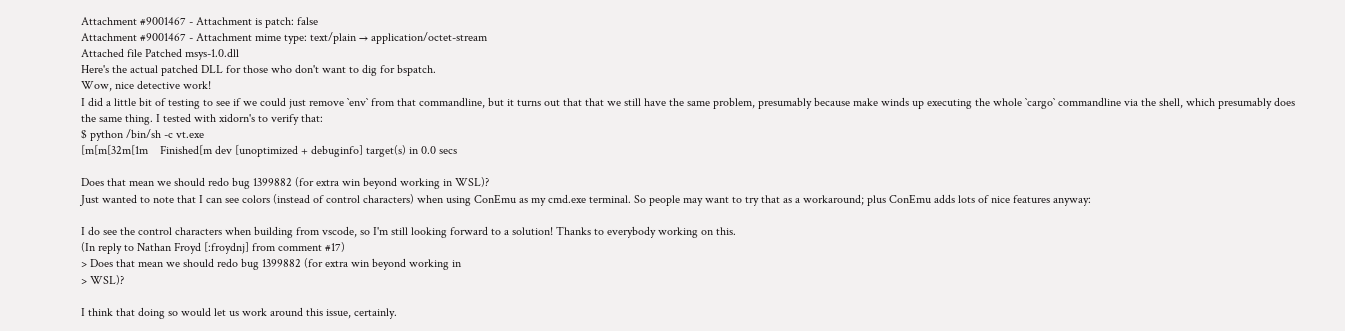Attachment #9001467 - Attachment is patch: false
Attachment #9001467 - Attachment mime type: text/plain → application/octet-stream
Attached file Patched msys-1.0.dll
Here's the actual patched DLL for those who don't want to dig for bspatch.
Wow, nice detective work!
I did a little bit of testing to see if we could just remove `env` from that commandline, but it turns out that that we still have the same problem, presumably because make winds up executing the whole `cargo` commandline via the shell, which presumably does the same thing. I tested with xidorn's to verify that:
$ python /bin/sh -c vt.exe
[m[m[32m[1m    Finished[m dev [unoptimized + debuginfo] target(s) in 0.0 secs

Does that mean we should redo bug 1399882 (for extra win beyond working in WSL)?
Just wanted to note that I can see colors (instead of control characters) when using ConEmu as my cmd.exe terminal. So people may want to try that as a workaround; plus ConEmu adds lots of nice features anyway:

I do see the control characters when building from vscode, so I'm still looking forward to a solution! Thanks to everybody working on this.
(In reply to Nathan Froyd [:froydnj] from comment #17)
> Does that mean we should redo bug 1399882 (for extra win beyond working in
> WSL)?

I think that doing so would let us work around this issue, certainly.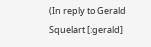(In reply to Gerald Squelart [:gerald]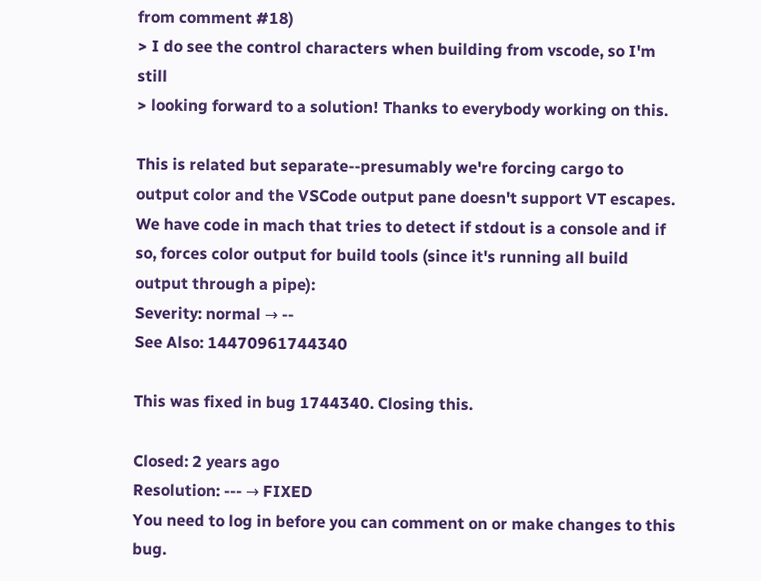from comment #18)
> I do see the control characters when building from vscode, so I'm still
> looking forward to a solution! Thanks to everybody working on this.

This is related but separate--presumably we're forcing cargo to output color and the VSCode output pane doesn't support VT escapes. We have code in mach that tries to detect if stdout is a console and if so, forces color output for build tools (since it's running all build output through a pipe):
Severity: normal → --
See Also: 14470961744340

This was fixed in bug 1744340. Closing this.

Closed: 2 years ago
Resolution: --- → FIXED
You need to log in before you can comment on or make changes to this bug.